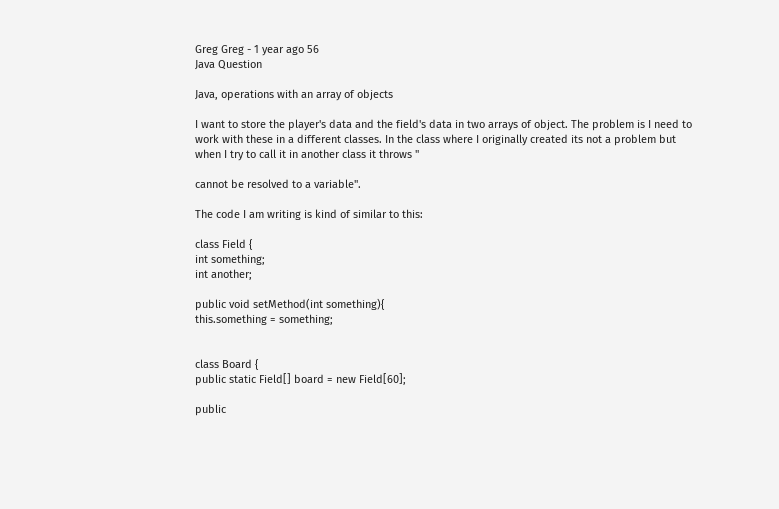Greg Greg - 1 year ago 56
Java Question

Java, operations with an array of objects

I want to store the player's data and the field's data in two arrays of object. The problem is I need to work with these in a different classes. In the class where I originally created its not a problem but when I try to call it in another class it throws "

cannot be resolved to a variable".

The code I am writing is kind of similar to this:

class Field {
int something;
int another;

public void setMethod(int something){
this.something = something;


class Board {
public static Field[] board = new Field[60];

public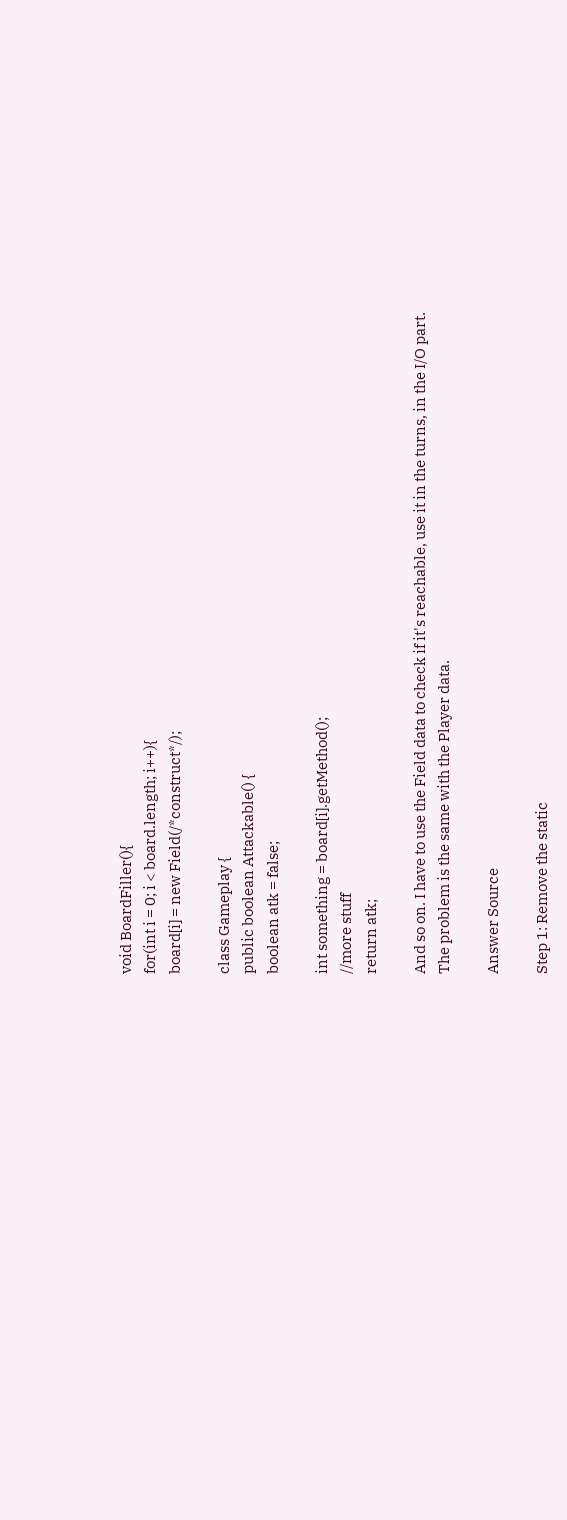void BoardFiller(){
for(int i = 0; i < board.length; i++){
board[i] = new Field(/*construct*/);

class Gameplay {
public boolean Attackable() {
boolean atk = false;

int something = board[i].getMethod();
//more stuff
return atk;

And so on. I have to use the Field data to check if it's reachable, use it in the turns, in the I/O part.
The problem is the same with the Player data.

Answer Source

Step 1: Remove the static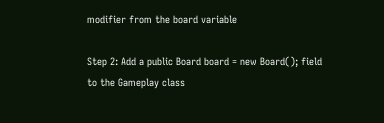modifier from the board variable

Step 2: Add a public Board board = new Board(); field to the Gameplay class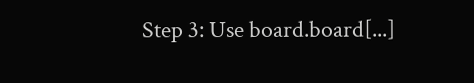Step 3: Use board.board[...]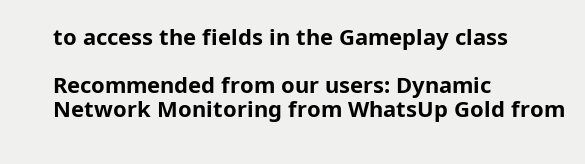to access the fields in the Gameplay class

Recommended from our users: Dynamic Network Monitoring from WhatsUp Gold from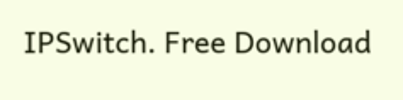IPSwitch. Free Download